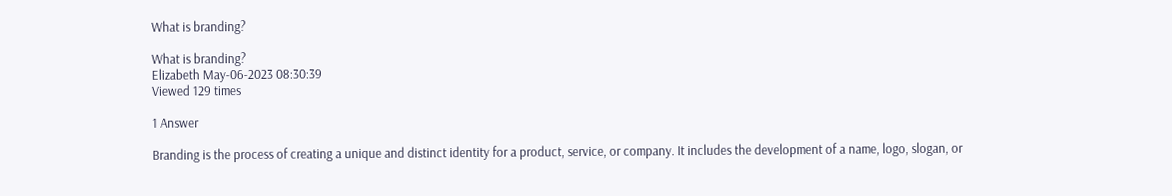What is branding?

What is branding?
Elizabeth May-06-2023 08:30:39
Viewed 129 times

1 Answer

Branding is the process of creating a unique and distinct identity for a product, service, or company. It includes the development of a name, logo, slogan, or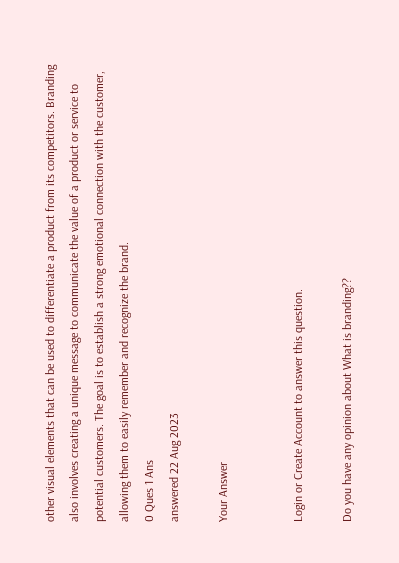other visual elements that can be used to differentiate a product from its competitors. Branding also involves creating a unique message to communicate the value of a product or service to potential customers. The goal is to establish a strong emotional connection with the customer, allowing them to easily remember and recognize the brand.
0 Ques 1 Ans
answered 22 Aug 2023

Your Answer


Login or Create Account to answer this question.

Do you have any opinion about What is branding??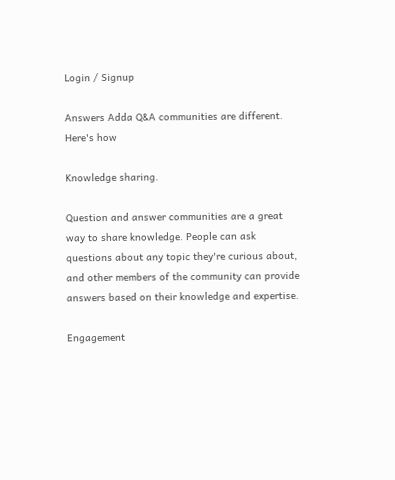Login / Signup

Answers Adda Q&A communities are different.
Here's how

Knowledge sharing.

Question and answer communities are a great way to share knowledge. People can ask questions about any topic they're curious about, and other members of the community can provide answers based on their knowledge and expertise.

Engagement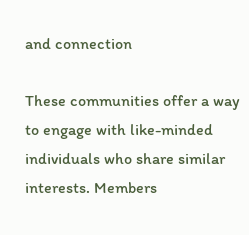and connection

These communities offer a way to engage with like-minded individuals who share similar interests. Members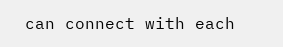can connect with each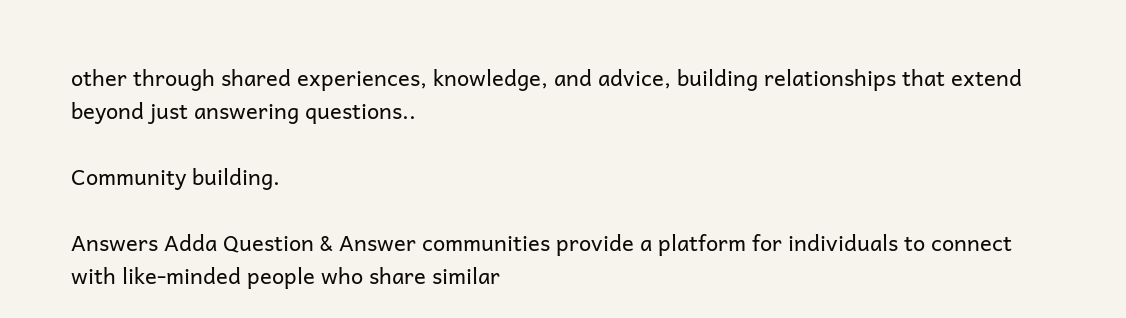other through shared experiences, knowledge, and advice, building relationships that extend beyond just answering questions..

Community building.

Answers Adda Question & Answer communities provide a platform for individuals to connect with like-minded people who share similar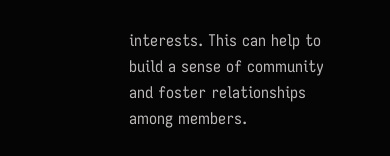interests. This can help to build a sense of community and foster relationships among members.